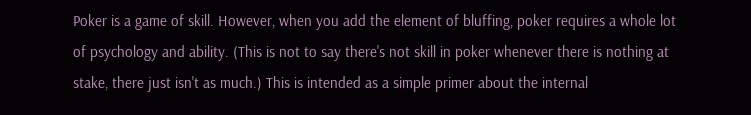Poker is a game of skill. However, when you add the element of bluffing, poker requires a whole lot of psychology and ability. (This is not to say there's not skill in poker whenever there is nothing at stake, there just isn't as much.) This is intended as a simple primer about the internal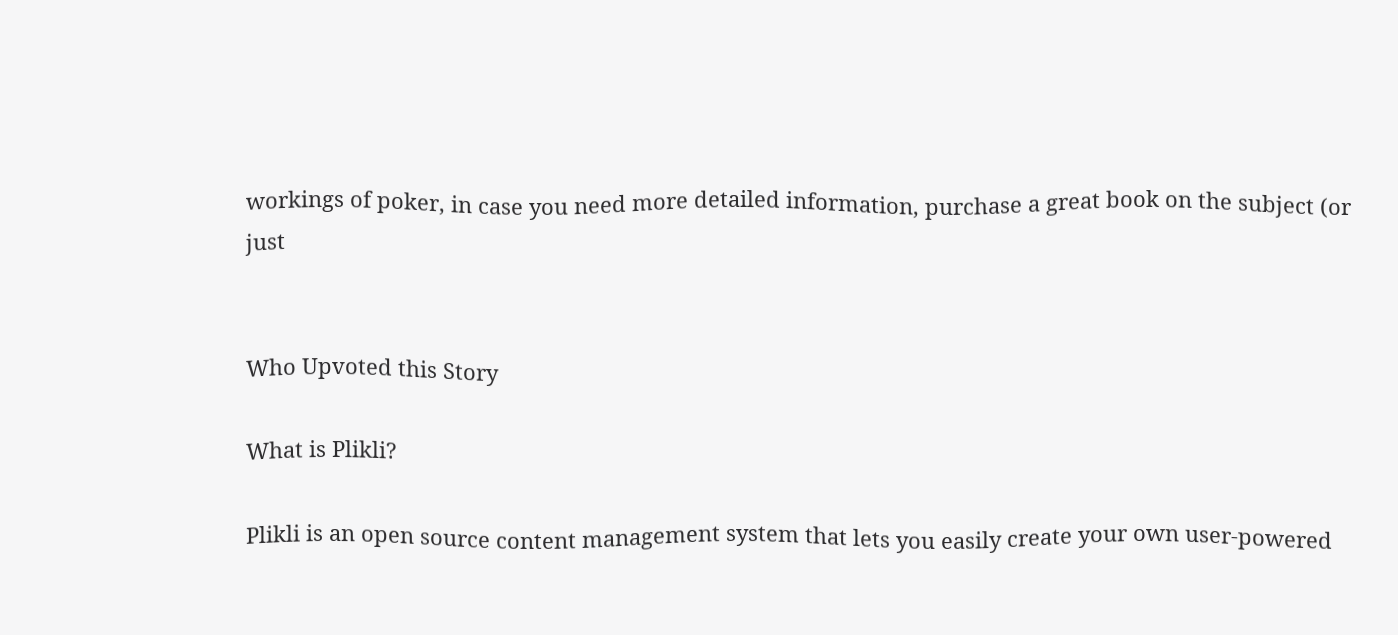workings of poker, in case you need more detailed information, purchase a great book on the subject (or just


Who Upvoted this Story

What is Plikli?

Plikli is an open source content management system that lets you easily create your own user-powered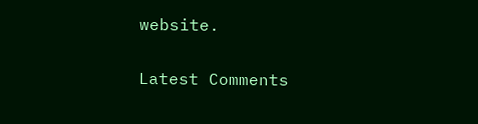website.

Latest Comments